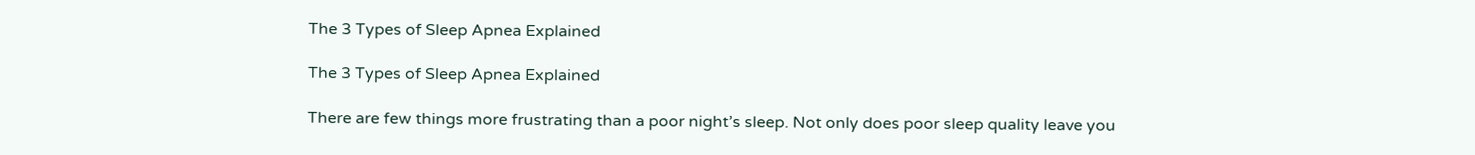The 3 Types of Sleep Apnea Explained

The 3 Types of Sleep Apnea Explained

There are few things more frustrating than a poor night’s sleep. Not only does poor sleep quality leave you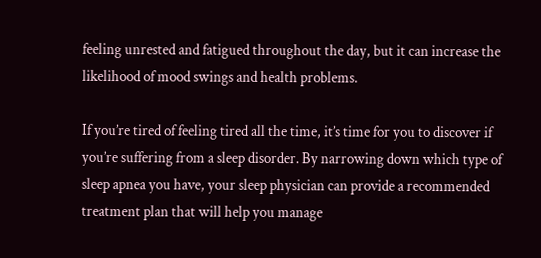feeling unrested and fatigued throughout the day, but it can increase the likelihood of mood swings and health problems.

If you’re tired of feeling tired all the time, it’s time for you to discover if you’re suffering from a sleep disorder. By narrowing down which type of sleep apnea you have, your sleep physician can provide a recommended treatment plan that will help you manage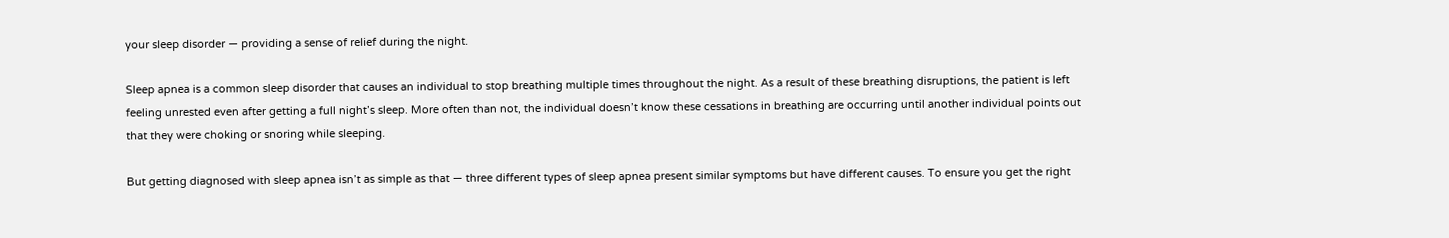your sleep disorder — providing a sense of relief during the night.

Sleep apnea is a common sleep disorder that causes an individual to stop breathing multiple times throughout the night. As a result of these breathing disruptions, the patient is left feeling unrested even after getting a full night’s sleep. More often than not, the individual doesn’t know these cessations in breathing are occurring until another individual points out that they were choking or snoring while sleeping.

But getting diagnosed with sleep apnea isn’t as simple as that — three different types of sleep apnea present similar symptoms but have different causes. To ensure you get the right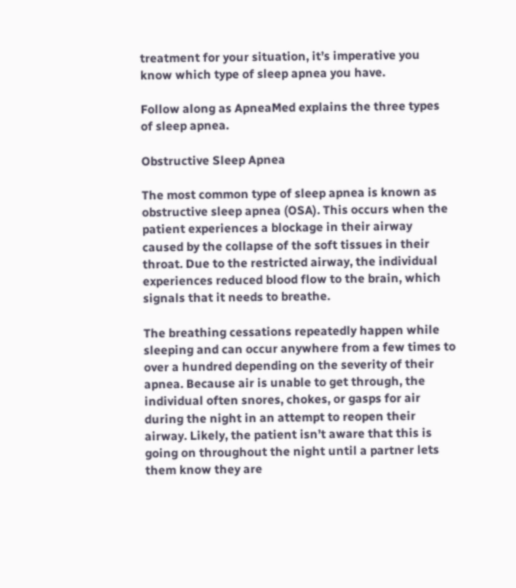treatment for your situation, it’s imperative you know which type of sleep apnea you have.

Follow along as ApneaMed explains the three types of sleep apnea.

Obstructive Sleep Apnea

The most common type of sleep apnea is known as obstructive sleep apnea (OSA). This occurs when the patient experiences a blockage in their airway caused by the collapse of the soft tissues in their throat. Due to the restricted airway, the individual experiences reduced blood flow to the brain, which signals that it needs to breathe.

The breathing cessations repeatedly happen while sleeping and can occur anywhere from a few times to over a hundred depending on the severity of their apnea. Because air is unable to get through, the individual often snores, chokes, or gasps for air during the night in an attempt to reopen their airway. Likely, the patient isn’t aware that this is going on throughout the night until a partner lets them know they are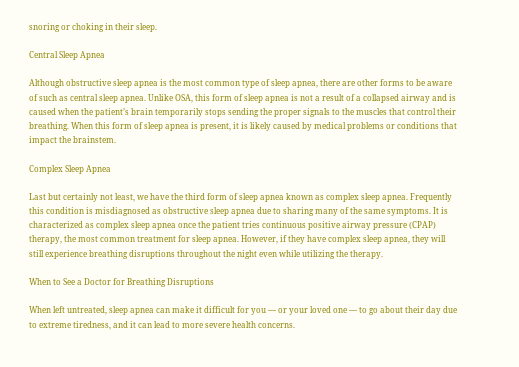snoring or choking in their sleep.

Central Sleep Apnea

Although obstructive sleep apnea is the most common type of sleep apnea, there are other forms to be aware of such as central sleep apnea. Unlike OSA, this form of sleep apnea is not a result of a collapsed airway and is caused when the patient’s brain temporarily stops sending the proper signals to the muscles that control their breathing. When this form of sleep apnea is present, it is likely caused by medical problems or conditions that impact the brainstem.

Complex Sleep Apnea

Last but certainly not least, we have the third form of sleep apnea known as complex sleep apnea. Frequently this condition is misdiagnosed as obstructive sleep apnea due to sharing many of the same symptoms. It is characterized as complex sleep apnea once the patient tries continuous positive airway pressure (CPAP) therapy, the most common treatment for sleep apnea. However, if they have complex sleep apnea, they will still experience breathing disruptions throughout the night even while utilizing the therapy.

When to See a Doctor for Breathing Disruptions

When left untreated, sleep apnea can make it difficult for you — or your loved one — to go about their day due to extreme tiredness, and it can lead to more severe health concerns.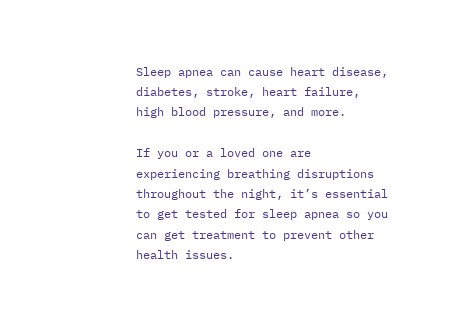Sleep apnea can cause heart disease, diabetes, stroke, heart failure, high blood pressure, and more.

If you or a loved one are experiencing breathing disruptions throughout the night, it’s essential to get tested for sleep apnea so you can get treatment to prevent other health issues.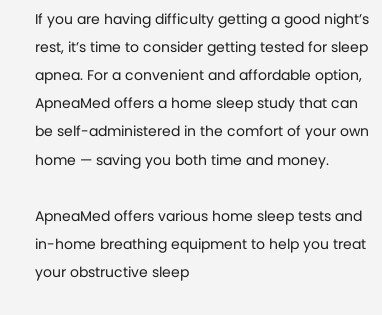If you are having difficulty getting a good night’s rest, it’s time to consider getting tested for sleep apnea. For a convenient and affordable option, ApneaMed offers a home sleep study that can be self-administered in the comfort of your own home — saving you both time and money.

ApneaMed offers various home sleep tests and in-home breathing equipment to help you treat your obstructive sleep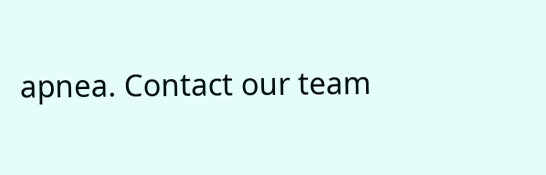apnea. Contact our team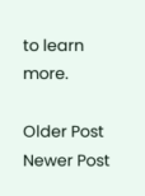to learn more.

Older Post Newer Post